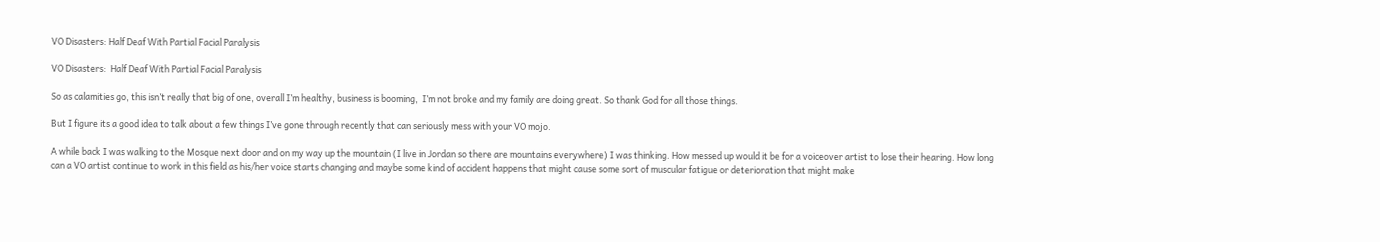VO Disasters: Half Deaf With Partial Facial Paralysis

VO Disasters:  Half Deaf With Partial Facial Paralysis

So as calamities go, this isn’t really that big of one, overall I’m healthy, business is booming,  I’m not broke and my family are doing great. So thank God for all those things.

But I figure its a good idea to talk about a few things I’ve gone through recently that can seriously mess with your VO mojo.

A while back I was walking to the Mosque next door and on my way up the mountain (I live in Jordan so there are mountains everywhere) I was thinking. How messed up would it be for a voiceover artist to lose their hearing. How long can a VO artist continue to work in this field as his/her voice starts changing and maybe some kind of accident happens that might cause some sort of muscular fatigue or deterioration that might make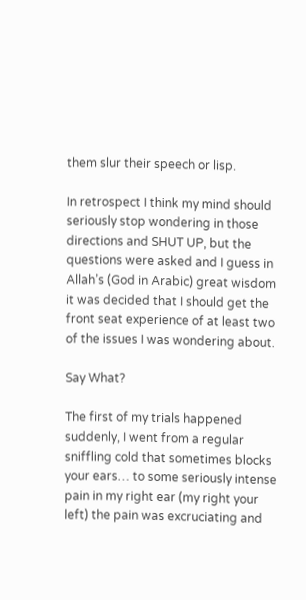them slur their speech or lisp.

In retrospect I think my mind should seriously stop wondering in those directions and SHUT UP, but the questions were asked and I guess in Allah’s (God in Arabic) great wisdom it was decided that I should get the front seat experience of at least two of the issues I was wondering about.

Say What?

The first of my trials happened suddenly, I went from a regular sniffling cold that sometimes blocks your ears… to some seriously intense pain in my right ear (my right your left) the pain was excruciating and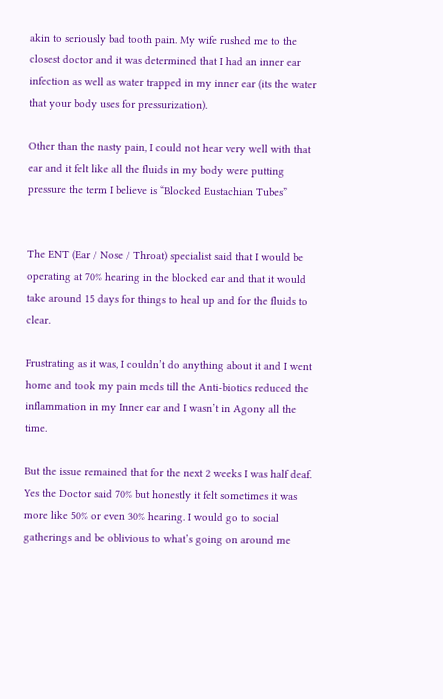akin to seriously bad tooth pain. My wife rushed me to the closest doctor and it was determined that I had an inner ear infection as well as water trapped in my inner ear (its the water that your body uses for pressurization).

Other than the nasty pain, I could not hear very well with that ear and it felt like all the fluids in my body were putting pressure the term I believe is “Blocked Eustachian Tubes”


The ENT (Ear / Nose / Throat) specialist said that I would be operating at 70% hearing in the blocked ear and that it would take around 15 days for things to heal up and for the fluids to clear.

Frustrating as it was, I couldn’t do anything about it and I went home and took my pain meds till the Anti-biotics reduced the inflammation in my Inner ear and I wasn’t in Agony all the time.

But the issue remained that for the next 2 weeks I was half deaf. Yes the Doctor said 70% but honestly it felt sometimes it was more like 50% or even 30% hearing. I would go to social gatherings and be oblivious to what’s going on around me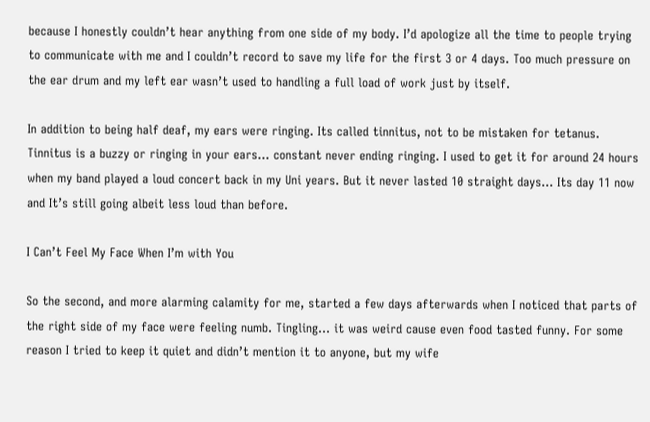because I honestly couldn’t hear anything from one side of my body. I’d apologize all the time to people trying to communicate with me and I couldn’t record to save my life for the first 3 or 4 days. Too much pressure on the ear drum and my left ear wasn’t used to handling a full load of work just by itself.

In addition to being half deaf, my ears were ringing. Its called tinnitus, not to be mistaken for tetanus. Tinnitus is a buzzy or ringing in your ears… constant never ending ringing. I used to get it for around 24 hours when my band played a loud concert back in my Uni years. But it never lasted 10 straight days… Its day 11 now and It’s still going albeit less loud than before.

I Can’t Feel My Face When I’m with You

So the second, and more alarming calamity for me, started a few days afterwards when I noticed that parts of the right side of my face were feeling numb. Tingling… it was weird cause even food tasted funny. For some reason I tried to keep it quiet and didn’t mention it to anyone, but my wife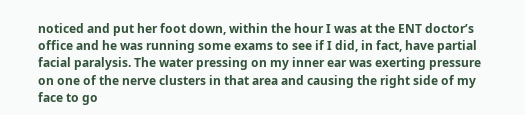noticed and put her foot down, within the hour I was at the ENT doctor’s office and he was running some exams to see if I did, in fact, have partial facial paralysis. The water pressing on my inner ear was exerting pressure on one of the nerve clusters in that area and causing the right side of my face to go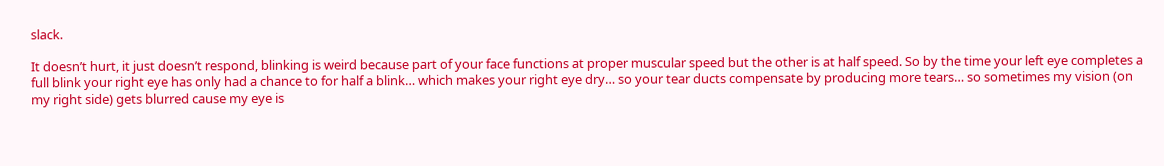slack.

It doesn’t hurt, it just doesn’t respond, blinking is weird because part of your face functions at proper muscular speed but the other is at half speed. So by the time your left eye completes a full blink your right eye has only had a chance to for half a blink… which makes your right eye dry… so your tear ducts compensate by producing more tears… so sometimes my vision (on my right side) gets blurred cause my eye is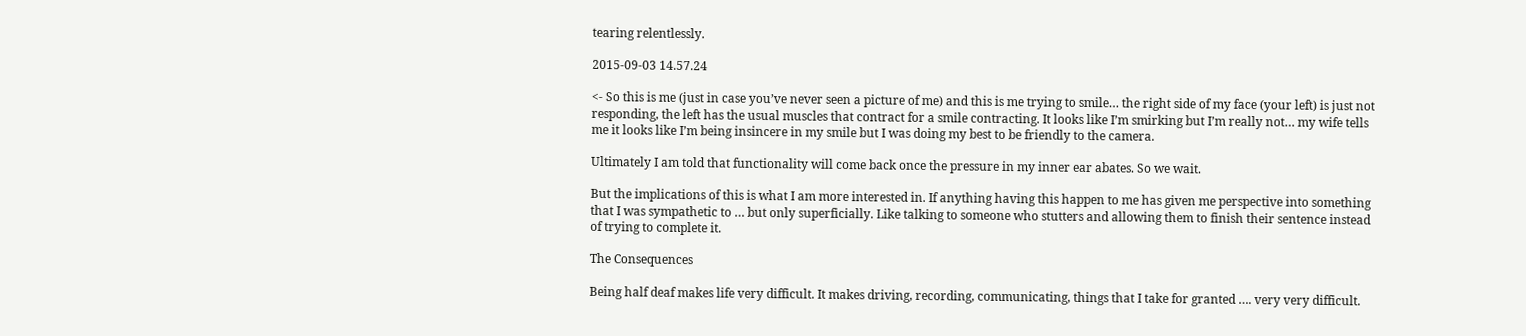tearing relentlessly.

2015-09-03 14.57.24

<- So this is me (just in case you’ve never seen a picture of me) and this is me trying to smile… the right side of my face (your left) is just not responding, the left has the usual muscles that contract for a smile contracting. It looks like I’m smirking but I’m really not… my wife tells me it looks like I’m being insincere in my smile but I was doing my best to be friendly to the camera.

Ultimately I am told that functionality will come back once the pressure in my inner ear abates. So we wait.

But the implications of this is what I am more interested in. If anything having this happen to me has given me perspective into something that I was sympathetic to … but only superficially. Like talking to someone who stutters and allowing them to finish their sentence instead of trying to complete it.

The Consequences

Being half deaf makes life very difficult. It makes driving, recording, communicating, things that I take for granted …. very very difficult.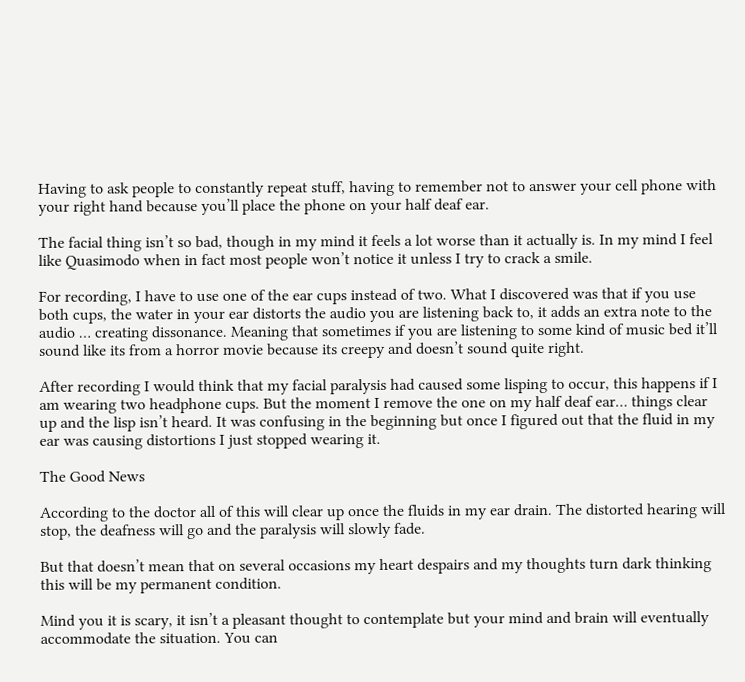Having to ask people to constantly repeat stuff, having to remember not to answer your cell phone with your right hand because you’ll place the phone on your half deaf ear.

The facial thing isn’t so bad, though in my mind it feels a lot worse than it actually is. In my mind I feel like Quasimodo when in fact most people won’t notice it unless I try to crack a smile.

For recording, I have to use one of the ear cups instead of two. What I discovered was that if you use both cups, the water in your ear distorts the audio you are listening back to, it adds an extra note to the audio … creating dissonance. Meaning that sometimes if you are listening to some kind of music bed it’ll sound like its from a horror movie because its creepy and doesn’t sound quite right.

After recording I would think that my facial paralysis had caused some lisping to occur, this happens if I am wearing two headphone cups. But the moment I remove the one on my half deaf ear… things clear up and the lisp isn’t heard. It was confusing in the beginning but once I figured out that the fluid in my ear was causing distortions I just stopped wearing it.

The Good News

According to the doctor all of this will clear up once the fluids in my ear drain. The distorted hearing will stop, the deafness will go and the paralysis will slowly fade.

But that doesn’t mean that on several occasions my heart despairs and my thoughts turn dark thinking this will be my permanent condition.

Mind you it is scary, it isn’t a pleasant thought to contemplate but your mind and brain will eventually accommodate the situation. You can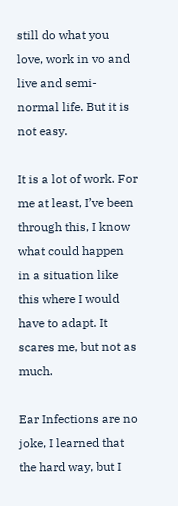still do what you love, work in vo and live and semi-normal life. But it is not easy.

It is a lot of work. For me at least, I’ve been through this, I know what could happen in a situation like this where I would have to adapt. It scares me, but not as much.

Ear Infections are no joke, I learned that the hard way, but I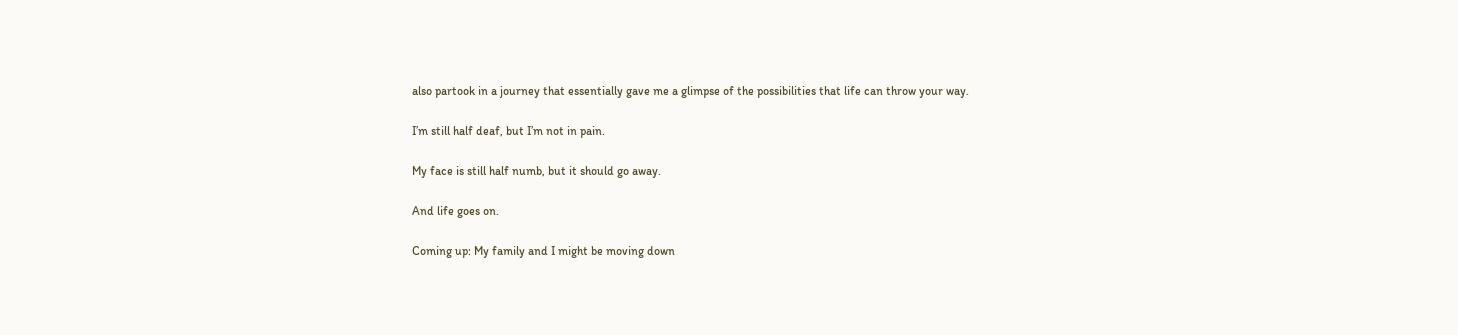also partook in a journey that essentially gave me a glimpse of the possibilities that life can throw your way.

I’m still half deaf, but I’m not in pain.

My face is still half numb, but it should go away.

And life goes on.

Coming up: My family and I might be moving down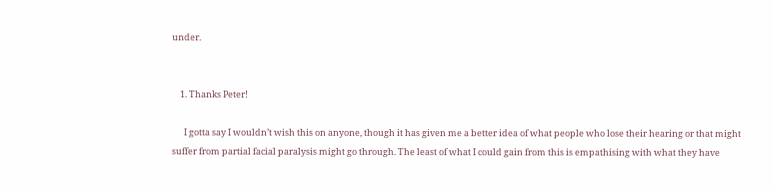under.


    1. Thanks Peter!

      I gotta say I wouldn’t wish this on anyone, though it has given me a better idea of what people who lose their hearing or that might suffer from partial facial paralysis might go through. The least of what I could gain from this is empathising with what they have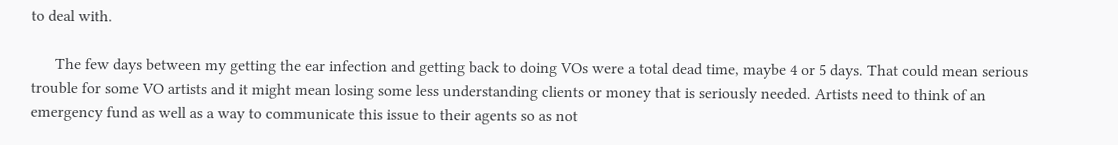to deal with.

      The few days between my getting the ear infection and getting back to doing VOs were a total dead time, maybe 4 or 5 days. That could mean serious trouble for some VO artists and it might mean losing some less understanding clients or money that is seriously needed. Artists need to think of an emergency fund as well as a way to communicate this issue to their agents so as not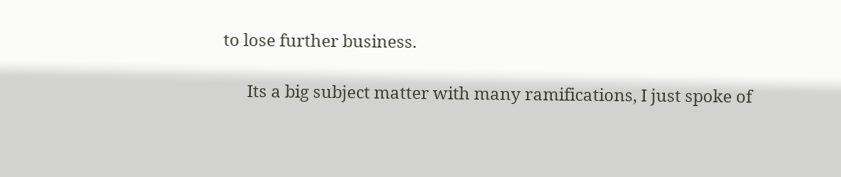to lose further business.

      Its a big subject matter with many ramifications, I just spoke of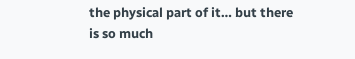the physical part of it… but there is so much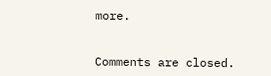more.


Comments are closed.